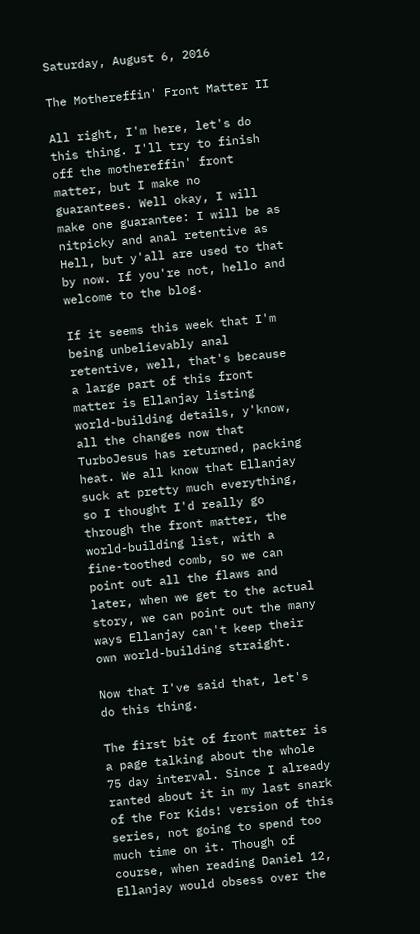Saturday, August 6, 2016

The Mothereffin' Front Matter II

All right, I'm here, let's do this thing. I'll try to finish off the mothereffin' front matter, but I make no guarantees. Well okay, I will make one guarantee: I will be as nitpicky and anal retentive as Hell, but y'all are used to that by now. If you're not, hello and welcome to the blog.

If it seems this week that I'm being unbelievably anal retentive, well, that's because a large part of this front matter is Ellanjay listing world-building details, y'know, all the changes now that TurboJesus has returned, packing heat. We all know that Ellanjay suck at pretty much everything, so I thought I'd really go through the front matter, the world-building list, with a fine-toothed comb, so we can point out all the flaws and later, when we get to the actual story, we can point out the many ways Ellanjay can't keep their own world-building straight.

Now that I've said that, let's do this thing.

The first bit of front matter is a page talking about the whole 75 day interval. Since I already ranted about it in my last snark of the For Kids! version of this series, not going to spend too much time on it. Though of course, when reading Daniel 12, Ellanjay would obsess over the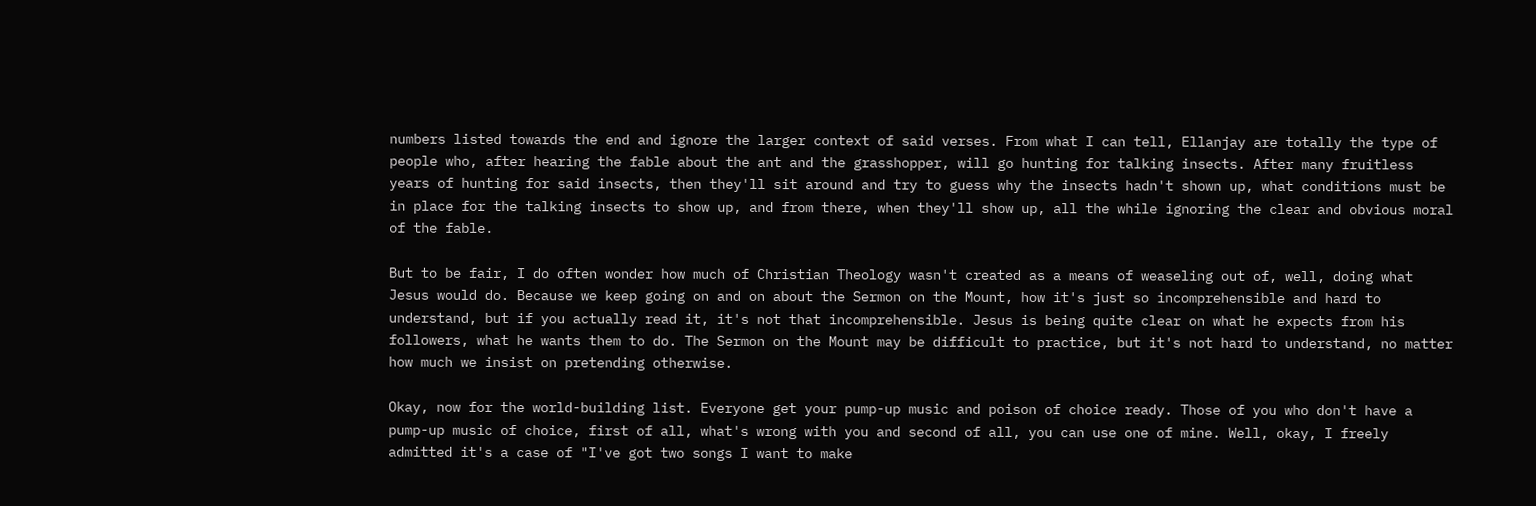numbers listed towards the end and ignore the larger context of said verses. From what I can tell, Ellanjay are totally the type of people who, after hearing the fable about the ant and the grasshopper, will go hunting for talking insects. After many fruitless years of hunting for said insects, then they'll sit around and try to guess why the insects hadn't shown up, what conditions must be in place for the talking insects to show up, and from there, when they'll show up, all the while ignoring the clear and obvious moral of the fable.

But to be fair, I do often wonder how much of Christian Theology wasn't created as a means of weaseling out of, well, doing what Jesus would do. Because we keep going on and on about the Sermon on the Mount, how it's just so incomprehensible and hard to understand, but if you actually read it, it's not that incomprehensible. Jesus is being quite clear on what he expects from his followers, what he wants them to do. The Sermon on the Mount may be difficult to practice, but it's not hard to understand, no matter how much we insist on pretending otherwise.

Okay, now for the world-building list. Everyone get your pump-up music and poison of choice ready. Those of you who don't have a pump-up music of choice, first of all, what's wrong with you and second of all, you can use one of mine. Well, okay, I freely admitted it's a case of "I've got two songs I want to make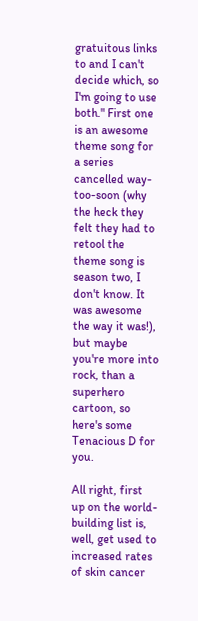gratuitous links to and I can't decide which, so I'm going to use both." First one is an awesome theme song for a series cancelled way-too-soon (why the heck they felt they had to retool the theme song is season two, I don't know. It was awesome the way it was!), but maybe you're more into rock, than a superhero cartoon, so here's some Tenacious D for you.

All right, first up on the world-building list is, well, get used to increased rates of skin cancer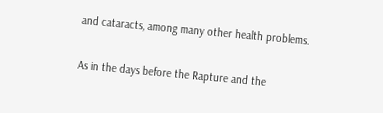and cataracts, among many other health problems.

As in the days before the Rapture and the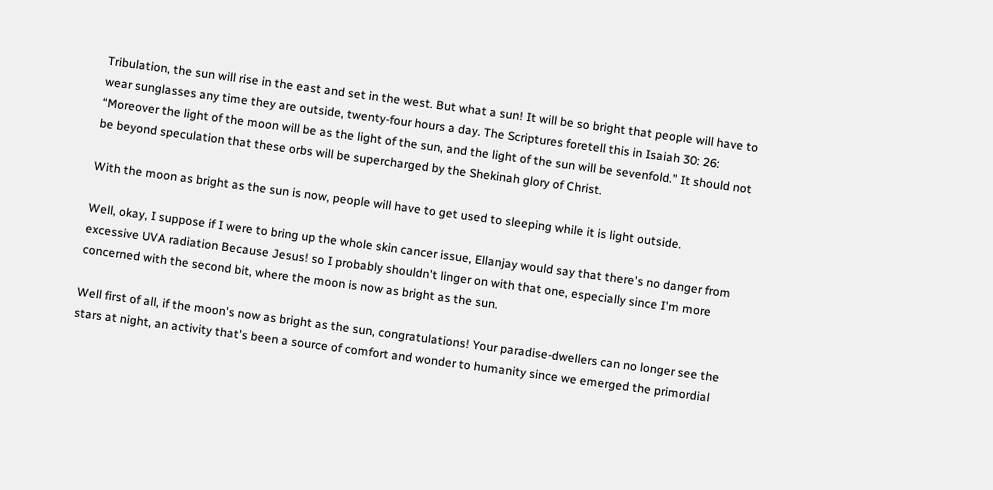Tribulation, the sun will rise in the east and set in the west. But what a sun! It will be so bright that people will have to wear sunglasses any time they are outside, twenty-four hours a day. The Scriptures foretell this in Isaiah 30: 26: “Moreover the light of the moon will be as the light of the sun, and the light of the sun will be sevenfold.” It should not be beyond speculation that these orbs will be supercharged by the Shekinah glory of Christ.

With the moon as bright as the sun is now, people will have to get used to sleeping while it is light outside.

Well, okay, I suppose if I were to bring up the whole skin cancer issue, Ellanjay would say that there's no danger from excessive UVA radiation Because Jesus! so I probably shouldn't linger on with that one, especially since I'm more concerned with the second bit, where the moon is now as bright as the sun.

Well first of all, if the moon's now as bright as the sun, congratulations! Your paradise-dwellers can no longer see the stars at night, an activity that's been a source of comfort and wonder to humanity since we emerged the primordial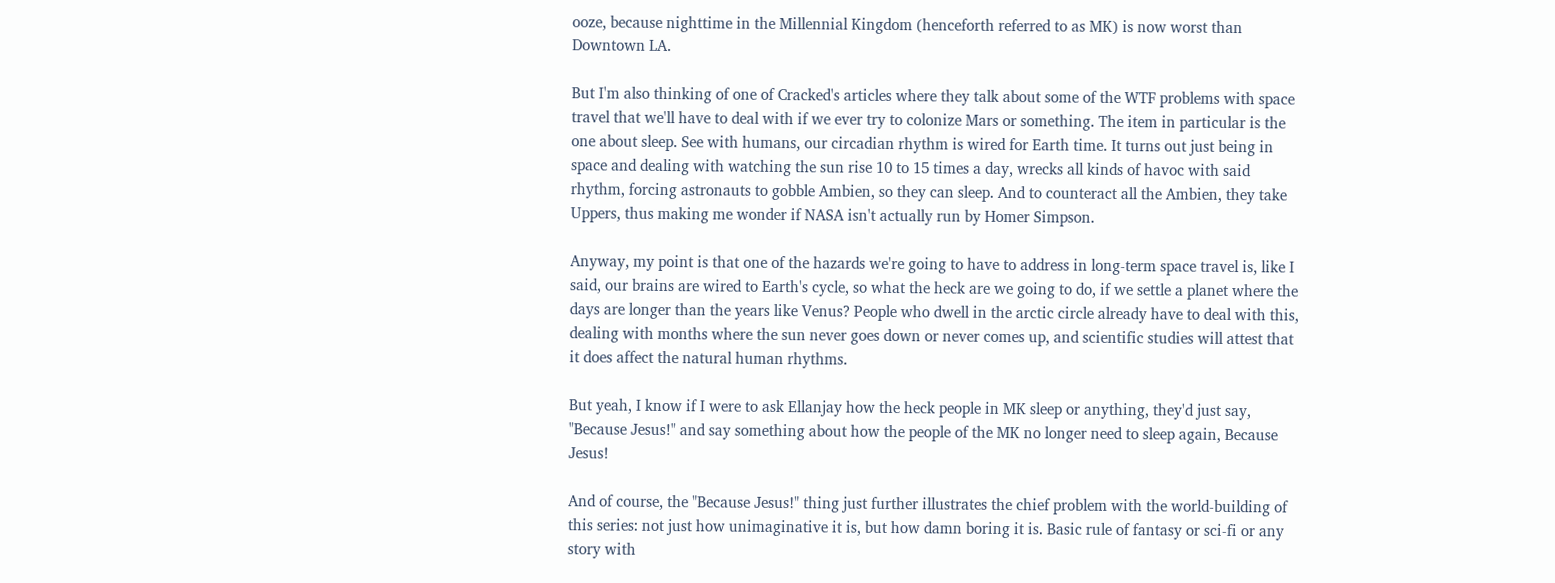ooze, because nighttime in the Millennial Kingdom (henceforth referred to as MK) is now worst than Downtown LA.

But I'm also thinking of one of Cracked's articles where they talk about some of the WTF problems with space travel that we'll have to deal with if we ever try to colonize Mars or something. The item in particular is the one about sleep. See with humans, our circadian rhythm is wired for Earth time. It turns out just being in space and dealing with watching the sun rise 10 to 15 times a day, wrecks all kinds of havoc with said rhythm, forcing astronauts to gobble Ambien, so they can sleep. And to counteract all the Ambien, they take Uppers, thus making me wonder if NASA isn't actually run by Homer Simpson.

Anyway, my point is that one of the hazards we're going to have to address in long-term space travel is, like I said, our brains are wired to Earth's cycle, so what the heck are we going to do, if we settle a planet where the days are longer than the years like Venus? People who dwell in the arctic circle already have to deal with this, dealing with months where the sun never goes down or never comes up, and scientific studies will attest that it does affect the natural human rhythms.

But yeah, I know if I were to ask Ellanjay how the heck people in MK sleep or anything, they'd just say, "Because Jesus!" and say something about how the people of the MK no longer need to sleep again, Because Jesus!

And of course, the "Because Jesus!" thing just further illustrates the chief problem with the world-building of this series: not just how unimaginative it is, but how damn boring it is. Basic rule of fantasy or sci-fi or any story with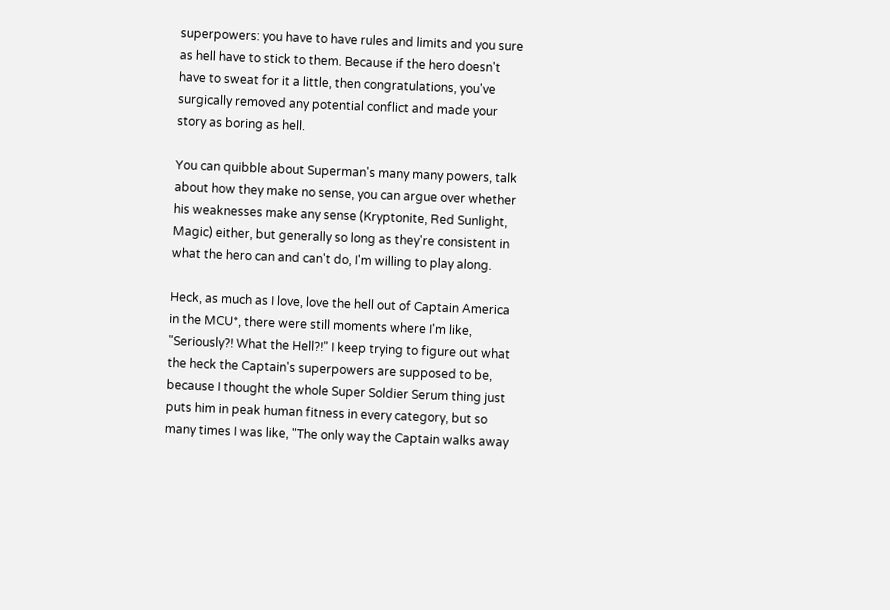superpowers: you have to have rules and limits and you sure as hell have to stick to them. Because if the hero doesn't have to sweat for it a little, then congratulations, you've surgically removed any potential conflict and made your story as boring as hell.

You can quibble about Superman's many many powers, talk about how they make no sense, you can argue over whether his weaknesses make any sense (Kryptonite, Red Sunlight, Magic) either, but generally so long as they're consistent in what the hero can and can't do, I'm willing to play along.

Heck, as much as I love, love the hell out of Captain America in the MCU*, there were still moments where I'm like, "Seriously?! What the Hell?!" I keep trying to figure out what the heck the Captain's superpowers are supposed to be, because I thought the whole Super Soldier Serum thing just puts him in peak human fitness in every category, but so many times I was like, "The only way the Captain walks away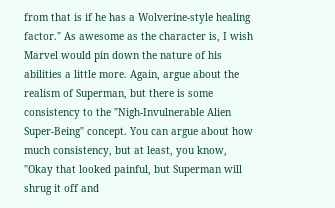from that is if he has a Wolverine-style healing factor." As awesome as the character is, I wish Marvel would pin down the nature of his abilities a little more. Again, argue about the realism of Superman, but there is some consistency to the "Nigh-Invulnerable Alien Super-Being" concept. You can argue about how much consistency, but at least, you know, "Okay that looked painful, but Superman will shrug it off and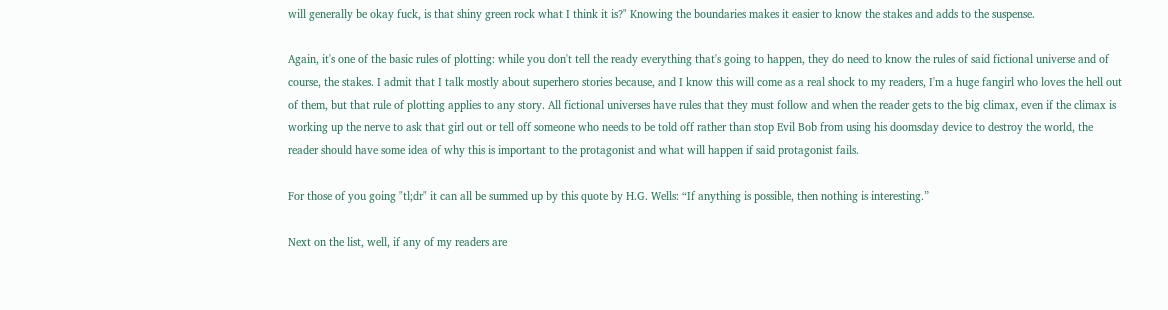will generally be okay fuck, is that shiny green rock what I think it is?" Knowing the boundaries makes it easier to know the stakes and adds to the suspense.

Again, it's one of the basic rules of plotting: while you don't tell the ready everything that's going to happen, they do need to know the rules of said fictional universe and of course, the stakes. I admit that I talk mostly about superhero stories because, and I know this will come as a real shock to my readers, I'm a huge fangirl who loves the hell out of them, but that rule of plotting applies to any story. All fictional universes have rules that they must follow and when the reader gets to the big climax, even if the climax is working up the nerve to ask that girl out or tell off someone who needs to be told off rather than stop Evil Bob from using his doomsday device to destroy the world, the reader should have some idea of why this is important to the protagonist and what will happen if said protagonist fails.

For those of you going "tl;dr" it can all be summed up by this quote by H.G. Wells: “If anything is possible, then nothing is interesting.”

Next on the list, well, if any of my readers are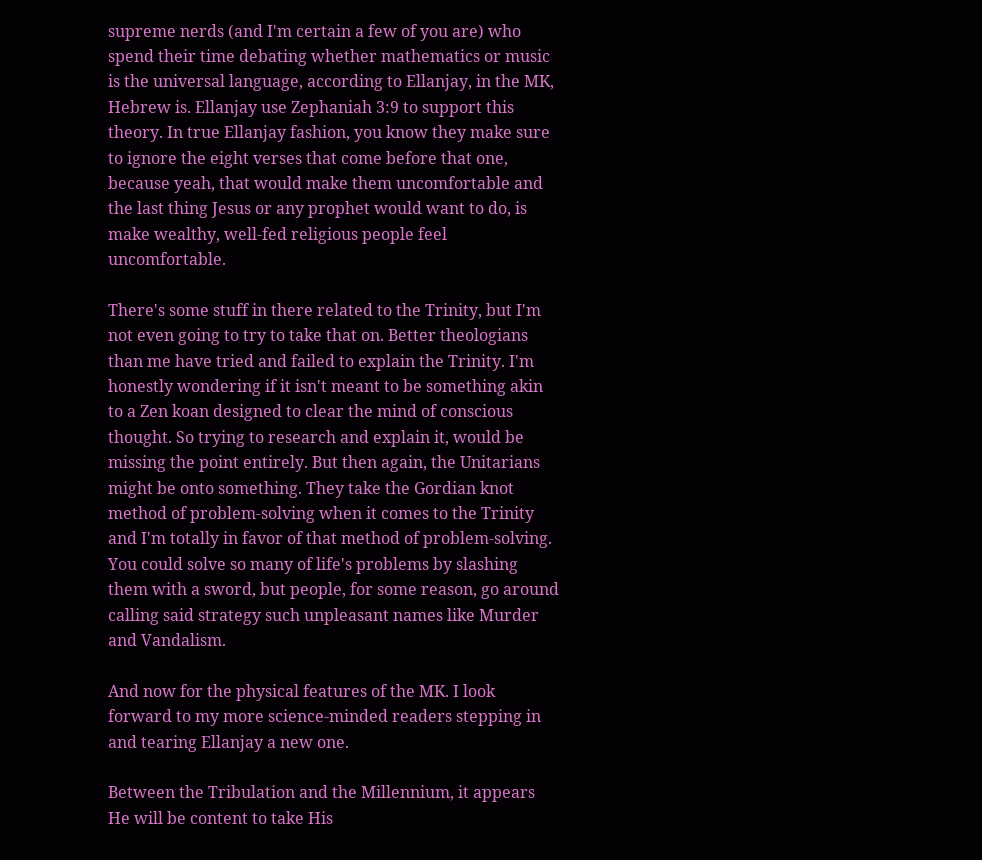supreme nerds (and I'm certain a few of you are) who spend their time debating whether mathematics or music is the universal language, according to Ellanjay, in the MK, Hebrew is. Ellanjay use Zephaniah 3:9 to support this theory. In true Ellanjay fashion, you know they make sure to ignore the eight verses that come before that one, because yeah, that would make them uncomfortable and the last thing Jesus or any prophet would want to do, is make wealthy, well-fed religious people feel uncomfortable.

There's some stuff in there related to the Trinity, but I'm not even going to try to take that on. Better theologians than me have tried and failed to explain the Trinity. I'm honestly wondering if it isn't meant to be something akin to a Zen koan designed to clear the mind of conscious thought. So trying to research and explain it, would be missing the point entirely. But then again, the Unitarians might be onto something. They take the Gordian knot method of problem-solving when it comes to the Trinity and I'm totally in favor of that method of problem-solving. You could solve so many of life's problems by slashing them with a sword, but people, for some reason, go around calling said strategy such unpleasant names like Murder and Vandalism.

And now for the physical features of the MK. I look forward to my more science-minded readers stepping in and tearing Ellanjay a new one.

Between the Tribulation and the Millennium, it appears He will be content to take His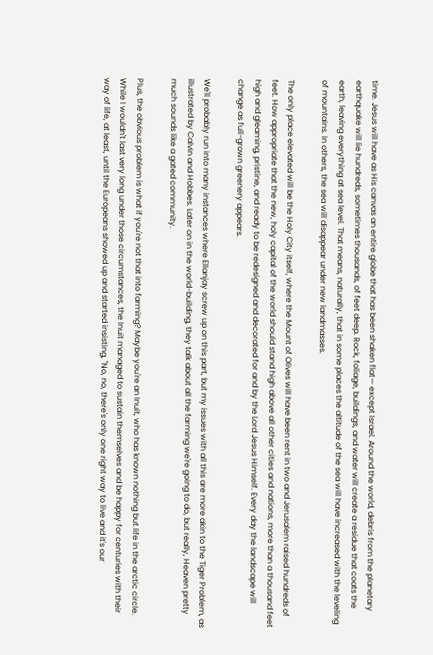time. Jesus will have as His canvas an entire globe that has been shaken flat— except Israel. Around the world, debris from the planetary earthquake will lie hundreds, sometimes thousands, of feet deep. Rock, foliage, buildings, and water will create a residue that coats the earth, leaving everything at sea level. That means, naturally, that in some places the altitude of the sea will have increased with the leveling of mountains. In others, the sea will disappear under new landmasses.

The only place elevated will be the Holy City itself, where the Mount of Olives will have been rent in two and Jerusalem raised hundreds of feet. How appropriate that the new, holy capital of the world should stand high above all other cities and nations, more than a thousand feet high and gleaming, pristine, and ready to be redesigned and decorated for and by the Lord Jesus Himself. Every day the landscape will change as full-grown greenery appears.

We'll probably run into many instances where Ellanjay screw up on this part, but my issues with all this are more akin to the Tiger Problem, as illustrated by Calvin and Hobbes. Later on in the world-building, they talk about all the farming we're going to do, but really, Heaven pretty much sounds like a gated community.

Plus, the obvious problem is what if you're not that into farming? Maybe you're an Inuit, who has known nothing but life in the arctic circle. While I wouldn't last very long under those circumstances, the Inuit managed to sustain themselves and be happy for centuries with their way of life, at least, until the Europeans showed up and started insisting, "No, no, there's only one right way to live and it's our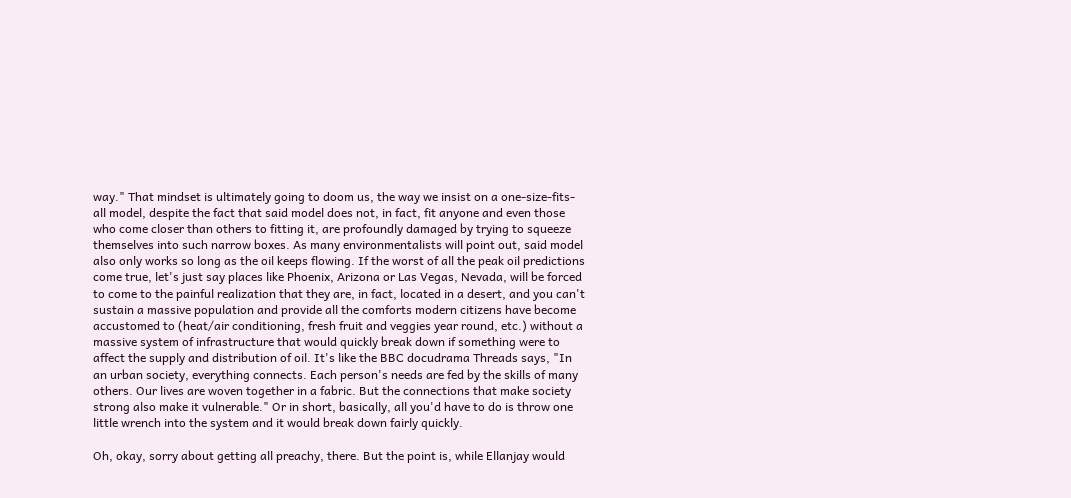way." That mindset is ultimately going to doom us, the way we insist on a one-size-fits-all model, despite the fact that said model does not, in fact, fit anyone and even those who come closer than others to fitting it, are profoundly damaged by trying to squeeze themselves into such narrow boxes. As many environmentalists will point out, said model also only works so long as the oil keeps flowing. If the worst of all the peak oil predictions come true, let's just say places like Phoenix, Arizona or Las Vegas, Nevada, will be forced to come to the painful realization that they are, in fact, located in a desert, and you can't sustain a massive population and provide all the comforts modern citizens have become accustomed to (heat/air conditioning, fresh fruit and veggies year round, etc.) without a massive system of infrastructure that would quickly break down if something were to affect the supply and distribution of oil. It's like the BBC docudrama Threads says, "In an urban society, everything connects. Each person's needs are fed by the skills of many others. Our lives are woven together in a fabric. But the connections that make society strong also make it vulnerable." Or in short, basically, all you'd have to do is throw one little wrench into the system and it would break down fairly quickly.

Oh, okay, sorry about getting all preachy, there. But the point is, while Ellanjay would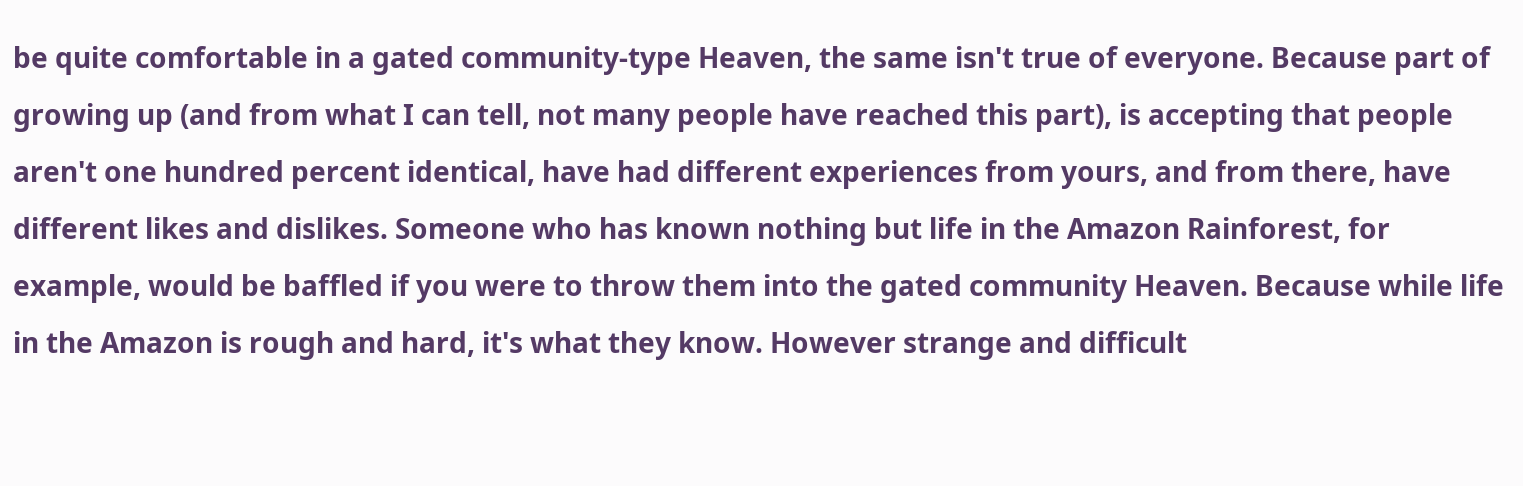be quite comfortable in a gated community-type Heaven, the same isn't true of everyone. Because part of growing up (and from what I can tell, not many people have reached this part), is accepting that people aren't one hundred percent identical, have had different experiences from yours, and from there, have different likes and dislikes. Someone who has known nothing but life in the Amazon Rainforest, for example, would be baffled if you were to throw them into the gated community Heaven. Because while life in the Amazon is rough and hard, it's what they know. However strange and difficult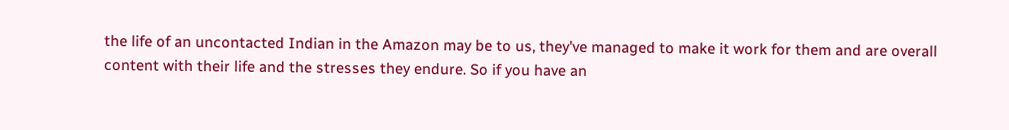the life of an uncontacted Indian in the Amazon may be to us, they've managed to make it work for them and are overall content with their life and the stresses they endure. So if you have an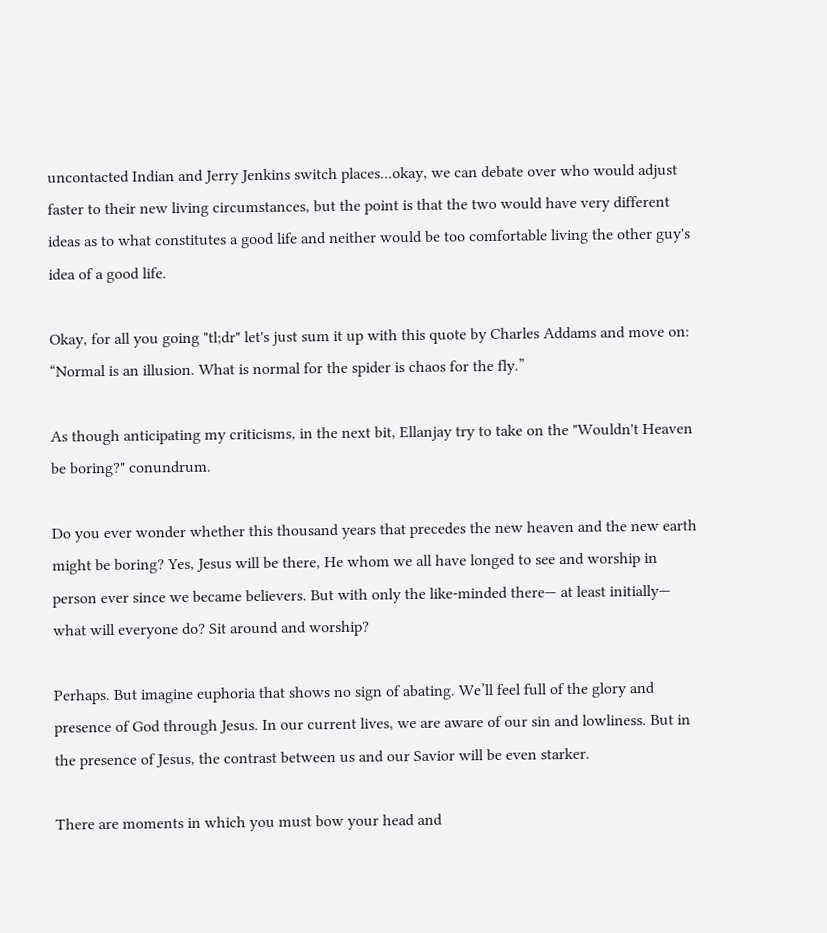uncontacted Indian and Jerry Jenkins switch places...okay, we can debate over who would adjust faster to their new living circumstances, but the point is that the two would have very different ideas as to what constitutes a good life and neither would be too comfortable living the other guy's idea of a good life.

Okay, for all you going "tl;dr" let's just sum it up with this quote by Charles Addams and move on: “Normal is an illusion. What is normal for the spider is chaos for the fly.”

As though anticipating my criticisms, in the next bit, Ellanjay try to take on the "Wouldn't Heaven be boring?" conundrum.

Do you ever wonder whether this thousand years that precedes the new heaven and the new earth might be boring? Yes, Jesus will be there, He whom we all have longed to see and worship in person ever since we became believers. But with only the like-minded there— at least initially— what will everyone do? Sit around and worship?

Perhaps. But imagine euphoria that shows no sign of abating. We’ll feel full of the glory and presence of God through Jesus. In our current lives, we are aware of our sin and lowliness. But in the presence of Jesus, the contrast between us and our Savior will be even starker.

There are moments in which you must bow your head and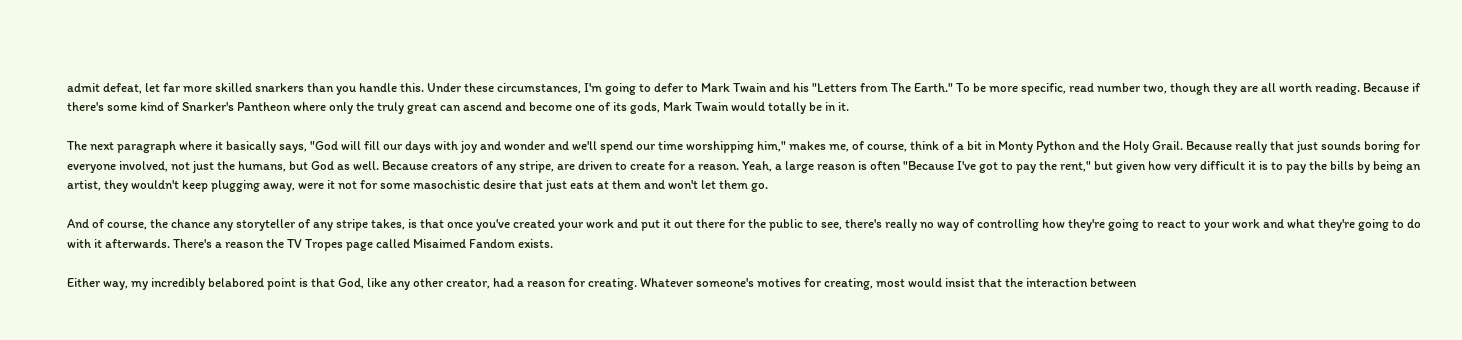admit defeat, let far more skilled snarkers than you handle this. Under these circumstances, I'm going to defer to Mark Twain and his "Letters from The Earth." To be more specific, read number two, though they are all worth reading. Because if there's some kind of Snarker's Pantheon where only the truly great can ascend and become one of its gods, Mark Twain would totally be in it.

The next paragraph where it basically says, "God will fill our days with joy and wonder and we'll spend our time worshipping him," makes me, of course, think of a bit in Monty Python and the Holy Grail. Because really that just sounds boring for everyone involved, not just the humans, but God as well. Because creators of any stripe, are driven to create for a reason. Yeah, a large reason is often "Because I've got to pay the rent," but given how very difficult it is to pay the bills by being an artist, they wouldn't keep plugging away, were it not for some masochistic desire that just eats at them and won't let them go.

And of course, the chance any storyteller of any stripe takes, is that once you've created your work and put it out there for the public to see, there's really no way of controlling how they're going to react to your work and what they're going to do with it afterwards. There's a reason the TV Tropes page called Misaimed Fandom exists.

Either way, my incredibly belabored point is that God, like any other creator, had a reason for creating. Whatever someone's motives for creating, most would insist that the interaction between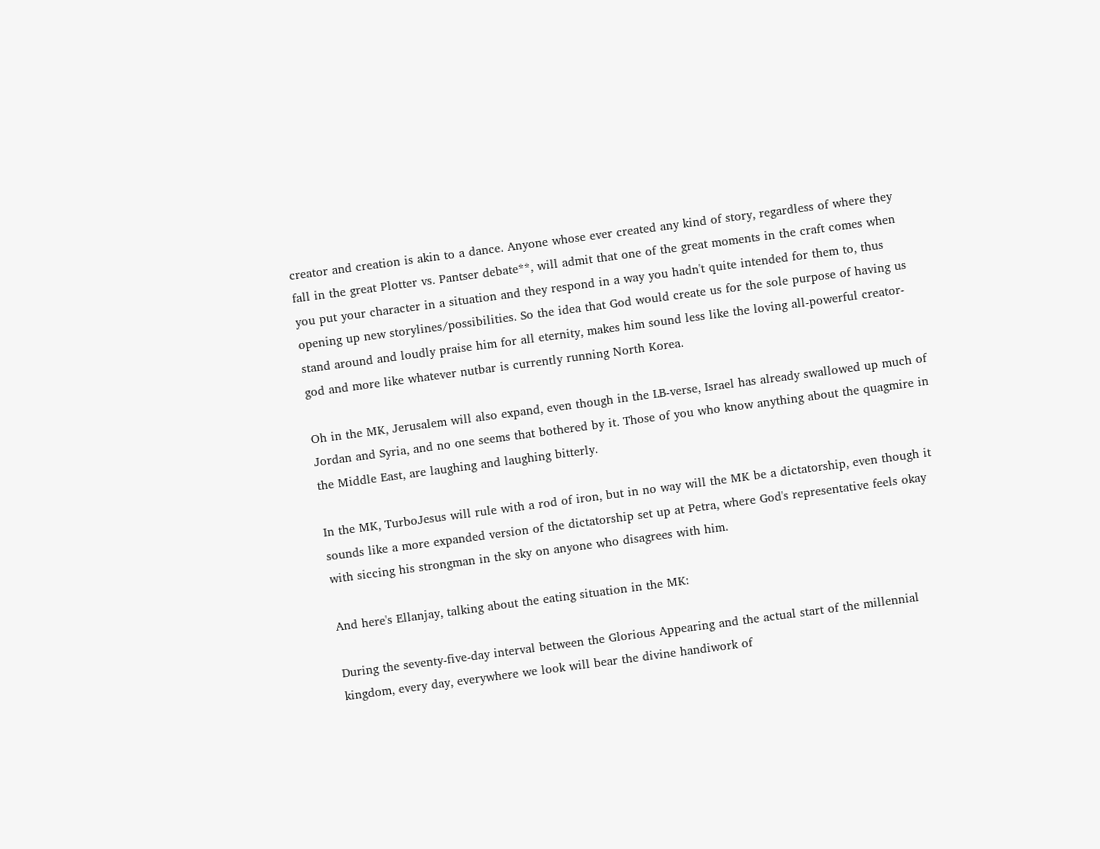creator and creation is akin to a dance. Anyone whose ever created any kind of story, regardless of where they fall in the great Plotter vs. Pantser debate**, will admit that one of the great moments in the craft comes when you put your character in a situation and they respond in a way you hadn't quite intended for them to, thus opening up new storylines/possibilities. So the idea that God would create us for the sole purpose of having us stand around and loudly praise him for all eternity, makes him sound less like the loving all-powerful creator-god and more like whatever nutbar is currently running North Korea.

Oh in the MK, Jerusalem will also expand, even though in the LB-verse, Israel has already swallowed up much of Jordan and Syria, and no one seems that bothered by it. Those of you who know anything about the quagmire in the Middle East, are laughing and laughing bitterly.

In the MK, TurboJesus will rule with a rod of iron, but in no way will the MK be a dictatorship, even though it sounds like a more expanded version of the dictatorship set up at Petra, where God's representative feels okay with siccing his strongman in the sky on anyone who disagrees with him.

And here's Ellanjay, talking about the eating situation in the MK:

During the seventy-five-day interval between the Glorious Appearing and the actual start of the millennial kingdom, every day, everywhere we look will bear the divine handiwork of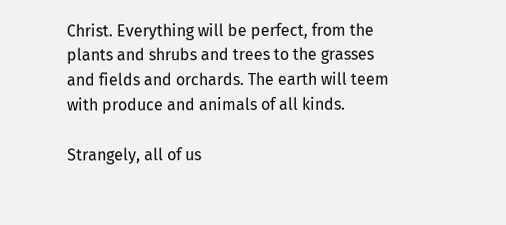Christ. Everything will be perfect, from the plants and shrubs and trees to the grasses and fields and orchards. The earth will teem with produce and animals of all kinds.

Strangely, all of us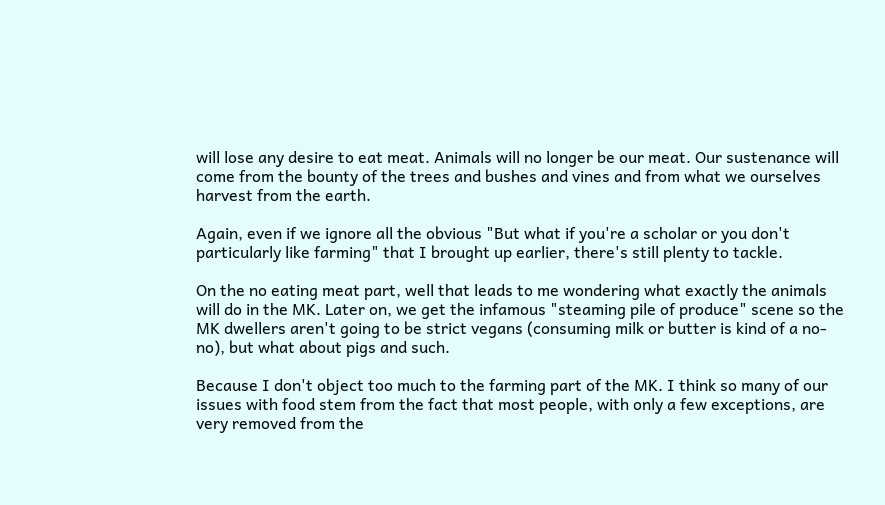will lose any desire to eat meat. Animals will no longer be our meat. Our sustenance will come from the bounty of the trees and bushes and vines and from what we ourselves harvest from the earth.

Again, even if we ignore all the obvious "But what if you're a scholar or you don't particularly like farming" that I brought up earlier, there's still plenty to tackle.

On the no eating meat part, well that leads to me wondering what exactly the animals will do in the MK. Later on, we get the infamous "steaming pile of produce" scene so the MK dwellers aren't going to be strict vegans (consuming milk or butter is kind of a no-no), but what about pigs and such.

Because I don't object too much to the farming part of the MK. I think so many of our issues with food stem from the fact that most people, with only a few exceptions, are very removed from the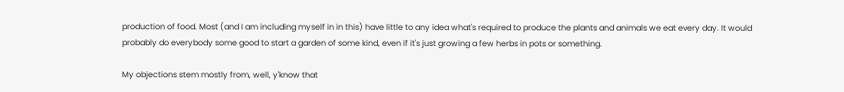production of food. Most (and I am including myself in in this) have little to any idea what's required to produce the plants and animals we eat every day. It would probably do everybody some good to start a garden of some kind, even if it's just growing a few herbs in pots or something.

My objections stem mostly from, well, y'know that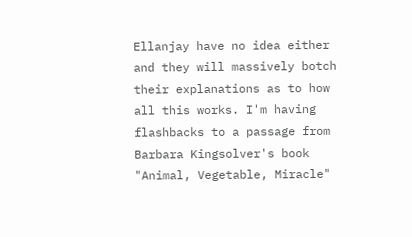Ellanjay have no idea either and they will massively botch their explanations as to how all this works. I'm having flashbacks to a passage from Barbara Kingsolver's book "Animal, Vegetable, Miracle"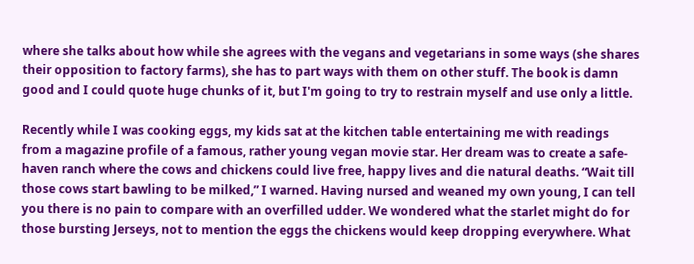where she talks about how while she agrees with the vegans and vegetarians in some ways (she shares their opposition to factory farms), she has to part ways with them on other stuff. The book is damn good and I could quote huge chunks of it, but I'm going to try to restrain myself and use only a little.

Recently while I was cooking eggs, my kids sat at the kitchen table entertaining me with readings from a magazine profile of a famous, rather young vegan movie star. Her dream was to create a safe-haven ranch where the cows and chickens could live free, happy lives and die natural deaths. “Wait till those cows start bawling to be milked,” I warned. Having nursed and weaned my own young, I can tell you there is no pain to compare with an overfilled udder. We wondered what the starlet might do for those bursting Jerseys, not to mention the eggs the chickens would keep dropping everywhere. What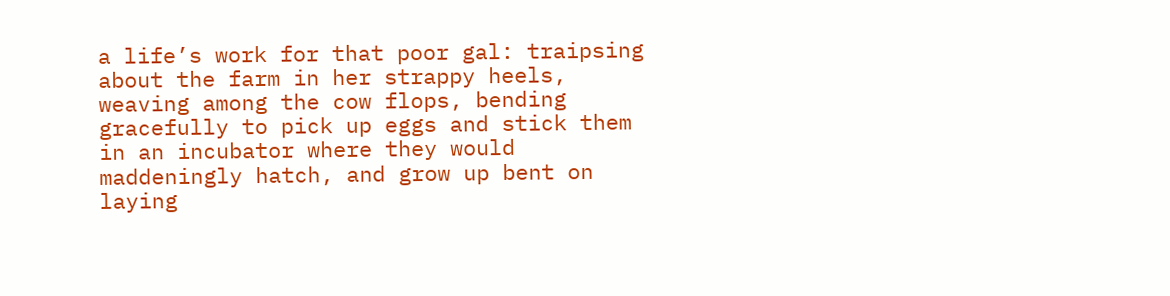a life’s work for that poor gal: traipsing about the farm in her strappy heels, weaving among the cow flops, bending gracefully to pick up eggs and stick them in an incubator where they would maddeningly hatch, and grow up bent on laying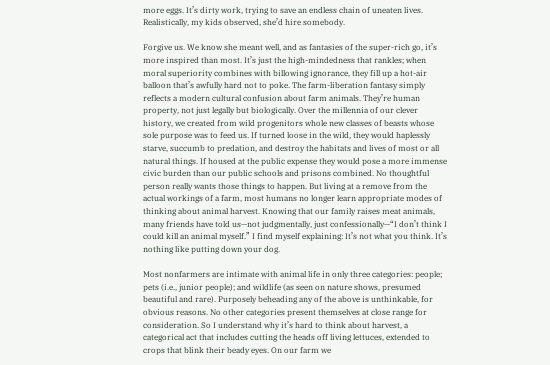more eggs. It’s dirty work, trying to save an endless chain of uneaten lives. Realistically, my kids observed, she’d hire somebody.

Forgive us. We know she meant well, and as fantasies of the super-rich go, it’s more inspired than most. It’s just the high-mindedness that rankles; when moral superiority combines with billowing ignorance, they fill up a hot-air balloon that’s awfully hard not to poke. The farm-liberation fantasy simply reflects a modern cultural confusion about farm animals. They’re human property, not just legally but biologically. Over the millennia of our clever history, we created from wild progenitors whole new classes of beasts whose sole purpose was to feed us. If turned loose in the wild, they would haplessly starve, succumb to predation, and destroy the habitats and lives of most or all natural things. If housed at the public expense they would pose a more immense civic burden than our public schools and prisons combined. No thoughtful person really wants those things to happen. But living at a remove from the actual workings of a farm, most humans no longer learn appropriate modes of thinking about animal harvest. Knowing that our family raises meat animals, many friends have told us—not judgmentally, just confessionally—“I don’t think I could kill an animal myself.” I find myself explaining: It’s not what you think. It’s nothing like putting down your dog.

Most nonfarmers are intimate with animal life in only three categories: people; pets (i.e., junior people); and wildlife (as seen on nature shows, presumed beautiful and rare). Purposely beheading any of the above is unthinkable, for obvious reasons. No other categories present themselves at close range for consideration. So I understand why it’s hard to think about harvest, a categorical act that includes cutting the heads off living lettuces, extended to crops that blink their beady eyes. On our farm we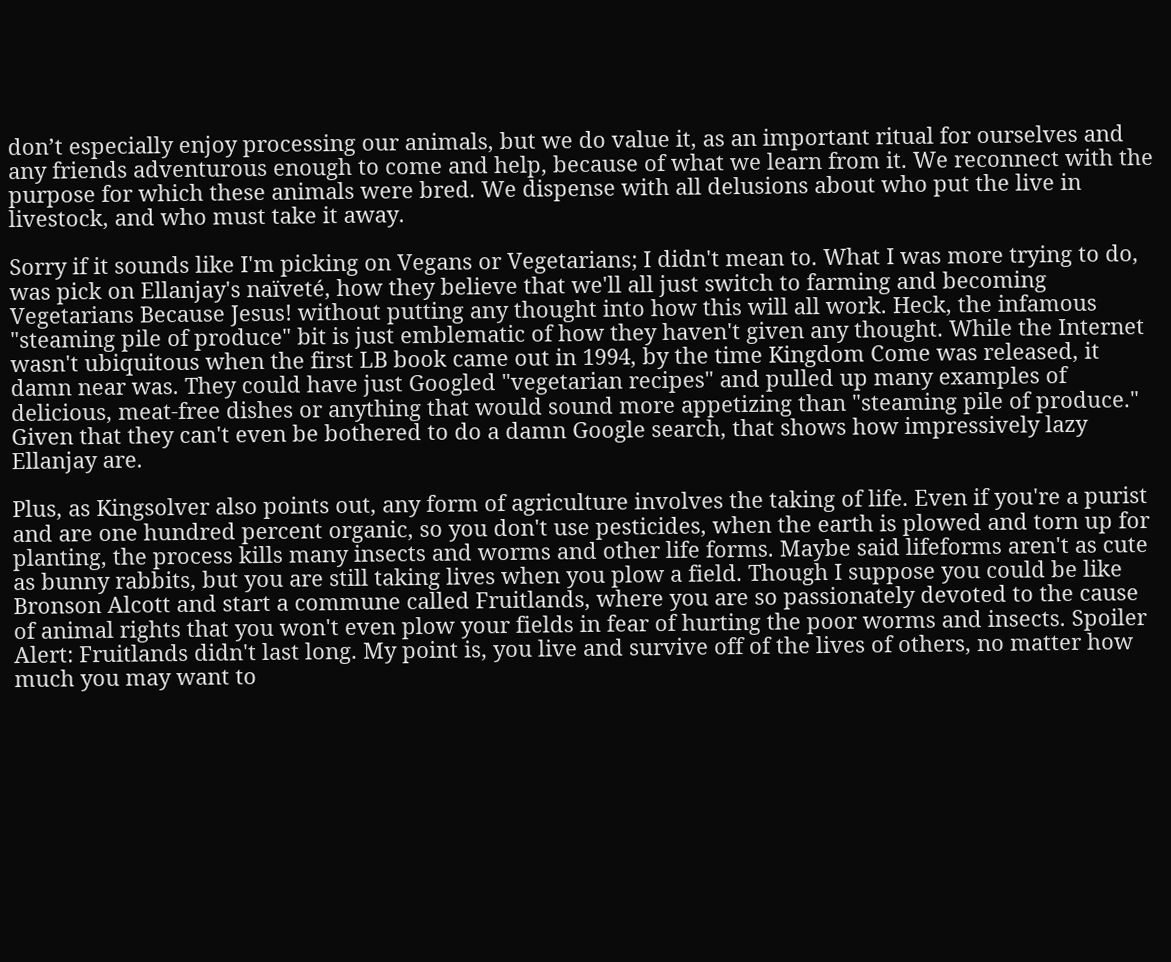don’t especially enjoy processing our animals, but we do value it, as an important ritual for ourselves and any friends adventurous enough to come and help, because of what we learn from it. We reconnect with the purpose for which these animals were bred. We dispense with all delusions about who put the live in livestock, and who must take it away.

Sorry if it sounds like I'm picking on Vegans or Vegetarians; I didn't mean to. What I was more trying to do, was pick on Ellanjay's naïveté, how they believe that we'll all just switch to farming and becoming Vegetarians Because Jesus! without putting any thought into how this will all work. Heck, the infamous "steaming pile of produce" bit is just emblematic of how they haven't given any thought. While the Internet wasn't ubiquitous when the first LB book came out in 1994, by the time Kingdom Come was released, it damn near was. They could have just Googled "vegetarian recipes" and pulled up many examples of delicious, meat-free dishes or anything that would sound more appetizing than "steaming pile of produce." Given that they can't even be bothered to do a damn Google search, that shows how impressively lazy Ellanjay are.

Plus, as Kingsolver also points out, any form of agriculture involves the taking of life. Even if you're a purist and are one hundred percent organic, so you don't use pesticides, when the earth is plowed and torn up for planting, the process kills many insects and worms and other life forms. Maybe said lifeforms aren't as cute as bunny rabbits, but you are still taking lives when you plow a field. Though I suppose you could be like Bronson Alcott and start a commune called Fruitlands, where you are so passionately devoted to the cause of animal rights that you won't even plow your fields in fear of hurting the poor worms and insects. Spoiler Alert: Fruitlands didn't last long. My point is, you live and survive off of the lives of others, no matter how much you may want to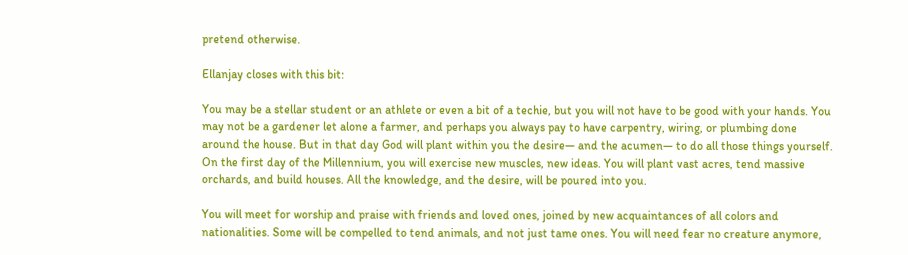pretend otherwise.

Ellanjay closes with this bit:

You may be a stellar student or an athlete or even a bit of a techie, but you will not have to be good with your hands. You may not be a gardener let alone a farmer, and perhaps you always pay to have carpentry, wiring, or plumbing done around the house. But in that day God will plant within you the desire— and the acumen— to do all those things yourself. On the first day of the Millennium, you will exercise new muscles, new ideas. You will plant vast acres, tend massive orchards, and build houses. All the knowledge, and the desire, will be poured into you.

You will meet for worship and praise with friends and loved ones, joined by new acquaintances of all colors and nationalities. Some will be compelled to tend animals, and not just tame ones. You will need fear no creature anymore,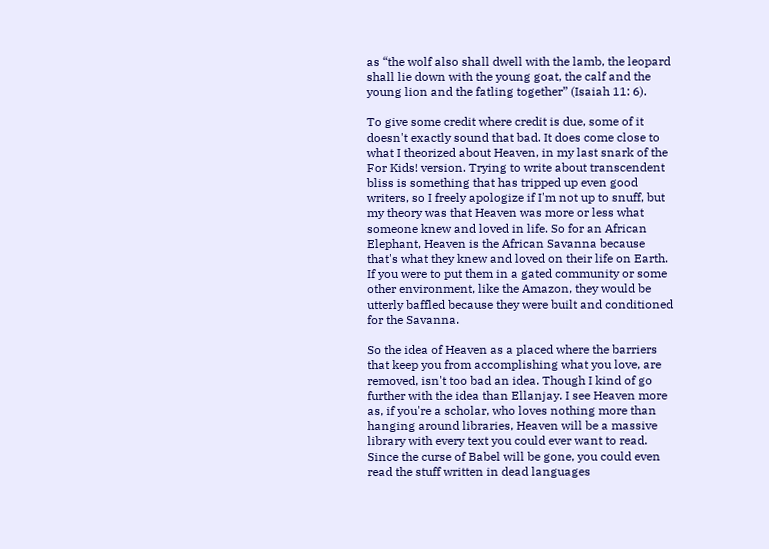as “the wolf also shall dwell with the lamb, the leopard shall lie down with the young goat, the calf and the young lion and the fatling together” (Isaiah 11: 6).

To give some credit where credit is due, some of it doesn't exactly sound that bad. It does come close to what I theorized about Heaven, in my last snark of the For Kids! version. Trying to write about transcendent bliss is something that has tripped up even good writers, so I freely apologize if I'm not up to snuff, but my theory was that Heaven was more or less what someone knew and loved in life. So for an African Elephant, Heaven is the African Savanna because that's what they knew and loved on their life on Earth. If you were to put them in a gated community or some other environment, like the Amazon, they would be utterly baffled because they were built and conditioned for the Savanna.

So the idea of Heaven as a placed where the barriers that keep you from accomplishing what you love, are removed, isn't too bad an idea. Though I kind of go further with the idea than Ellanjay. I see Heaven more as, if you're a scholar, who loves nothing more than hanging around libraries, Heaven will be a massive library with every text you could ever want to read. Since the curse of Babel will be gone, you could even read the stuff written in dead languages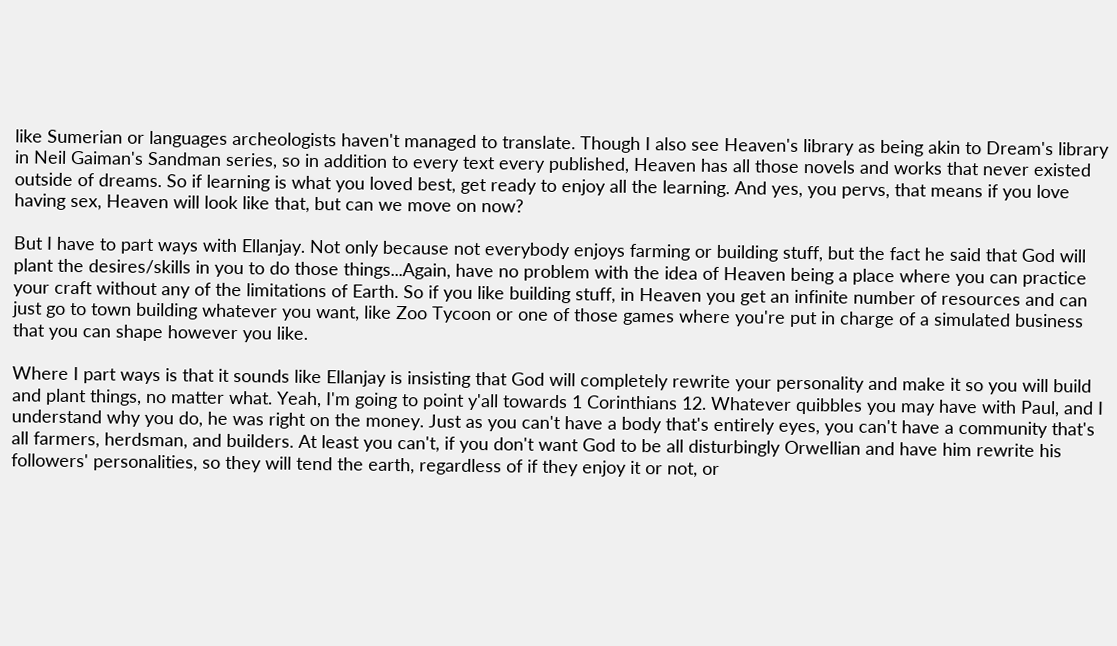like Sumerian or languages archeologists haven't managed to translate. Though I also see Heaven's library as being akin to Dream's library in Neil Gaiman's Sandman series, so in addition to every text every published, Heaven has all those novels and works that never existed outside of dreams. So if learning is what you loved best, get ready to enjoy all the learning. And yes, you pervs, that means if you love having sex, Heaven will look like that, but can we move on now?

But I have to part ways with Ellanjay. Not only because not everybody enjoys farming or building stuff, but the fact he said that God will plant the desires/skills in you to do those things...Again, have no problem with the idea of Heaven being a place where you can practice your craft without any of the limitations of Earth. So if you like building stuff, in Heaven you get an infinite number of resources and can just go to town building whatever you want, like Zoo Tycoon or one of those games where you're put in charge of a simulated business that you can shape however you like.

Where I part ways is that it sounds like Ellanjay is insisting that God will completely rewrite your personality and make it so you will build and plant things, no matter what. Yeah, I'm going to point y'all towards 1 Corinthians 12. Whatever quibbles you may have with Paul, and I understand why you do, he was right on the money. Just as you can't have a body that's entirely eyes, you can't have a community that's all farmers, herdsman, and builders. At least you can't, if you don't want God to be all disturbingly Orwellian and have him rewrite his followers' personalities, so they will tend the earth, regardless of if they enjoy it or not, or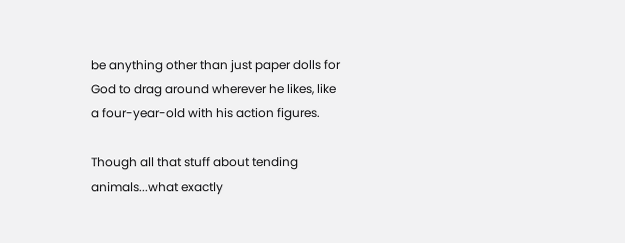be anything other than just paper dolls for God to drag around wherever he likes, like a four-year-old with his action figures.

Though all that stuff about tending animals...what exactly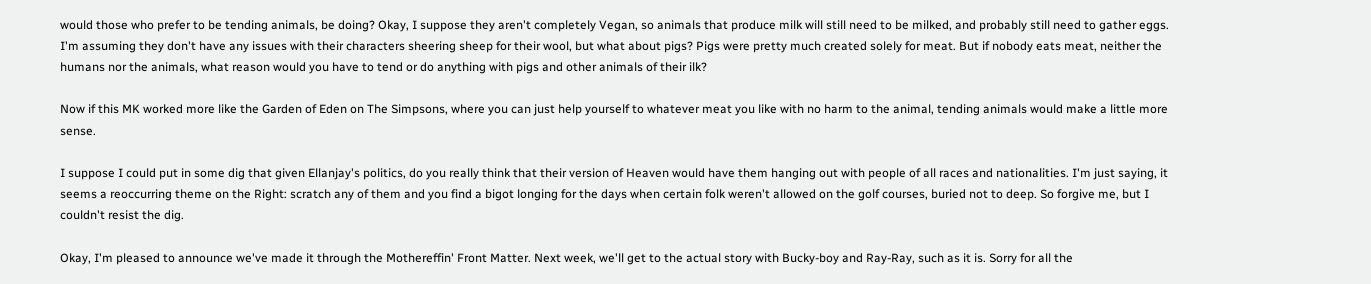would those who prefer to be tending animals, be doing? Okay, I suppose they aren't completely Vegan, so animals that produce milk will still need to be milked, and probably still need to gather eggs. I'm assuming they don't have any issues with their characters sheering sheep for their wool, but what about pigs? Pigs were pretty much created solely for meat. But if nobody eats meat, neither the humans nor the animals, what reason would you have to tend or do anything with pigs and other animals of their ilk?

Now if this MK worked more like the Garden of Eden on The Simpsons, where you can just help yourself to whatever meat you like with no harm to the animal, tending animals would make a little more sense.

I suppose I could put in some dig that given Ellanjay's politics, do you really think that their version of Heaven would have them hanging out with people of all races and nationalities. I'm just saying, it seems a reoccurring theme on the Right: scratch any of them and you find a bigot longing for the days when certain folk weren't allowed on the golf courses, buried not to deep. So forgive me, but I couldn't resist the dig.

Okay, I'm pleased to announce we've made it through the Mothereffin' Front Matter. Next week, we'll get to the actual story with Bucky-boy and Ray-Ray, such as it is. Sorry for all the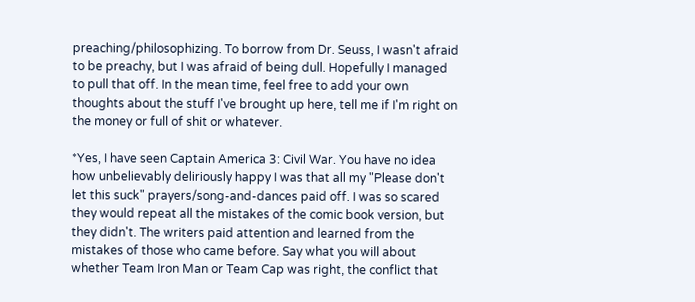preaching/philosophizing. To borrow from Dr. Seuss, I wasn't afraid to be preachy, but I was afraid of being dull. Hopefully I managed to pull that off. In the mean time, feel free to add your own thoughts about the stuff I've brought up here, tell me if I'm right on the money or full of shit or whatever.

*Yes, I have seen Captain America 3: Civil War. You have no idea how unbelievably deliriously happy I was that all my "Please don't let this suck" prayers/song-and-dances paid off. I was so scared they would repeat all the mistakes of the comic book version, but they didn't. The writers paid attention and learned from the mistakes of those who came before. Say what you will about whether Team Iron Man or Team Cap was right, the conflict that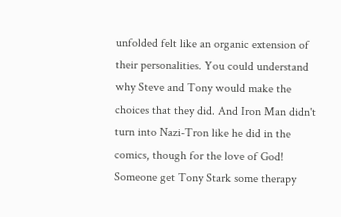unfolded felt like an organic extension of their personalities. You could understand why Steve and Tony would make the choices that they did. And Iron Man didn't turn into Nazi-Tron like he did in the comics, though for the love of God! Someone get Tony Stark some therapy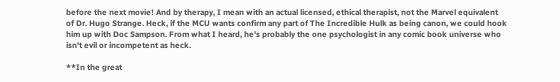before the next movie! And by therapy, I mean with an actual licensed, ethical therapist, not the Marvel equivalent of Dr. Hugo Strange. Heck, if the MCU wants confirm any part of The Incredible Hulk as being canon, we could hook him up with Doc Sampson. From what I heard, he's probably the one psychologist in any comic book universe who isn't evil or incompetent as heck.

**In the great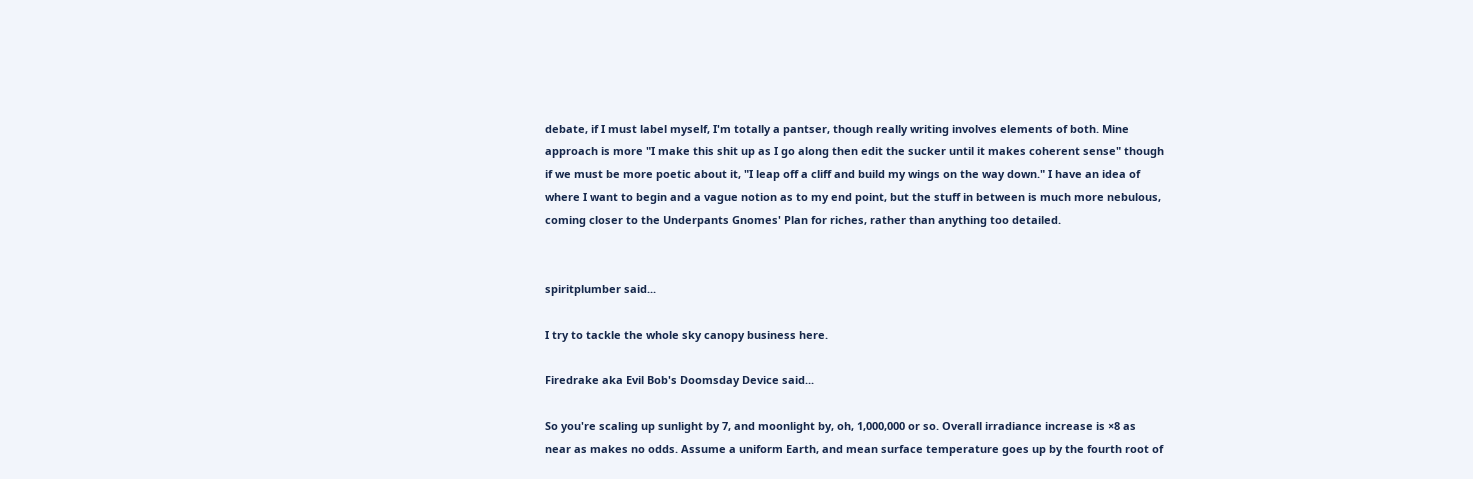debate, if I must label myself, I'm totally a pantser, though really writing involves elements of both. Mine approach is more "I make this shit up as I go along then edit the sucker until it makes coherent sense" though if we must be more poetic about it, "I leap off a cliff and build my wings on the way down." I have an idea of where I want to begin and a vague notion as to my end point, but the stuff in between is much more nebulous, coming closer to the Underpants Gnomes' Plan for riches, rather than anything too detailed.


spiritplumber said...

I try to tackle the whole sky canopy business here.

Firedrake aka Evil Bob's Doomsday Device said...

So you're scaling up sunlight by 7, and moonlight by, oh, 1,000,000 or so. Overall irradiance increase is ×8 as near as makes no odds. Assume a uniform Earth, and mean surface temperature goes up by the fourth root of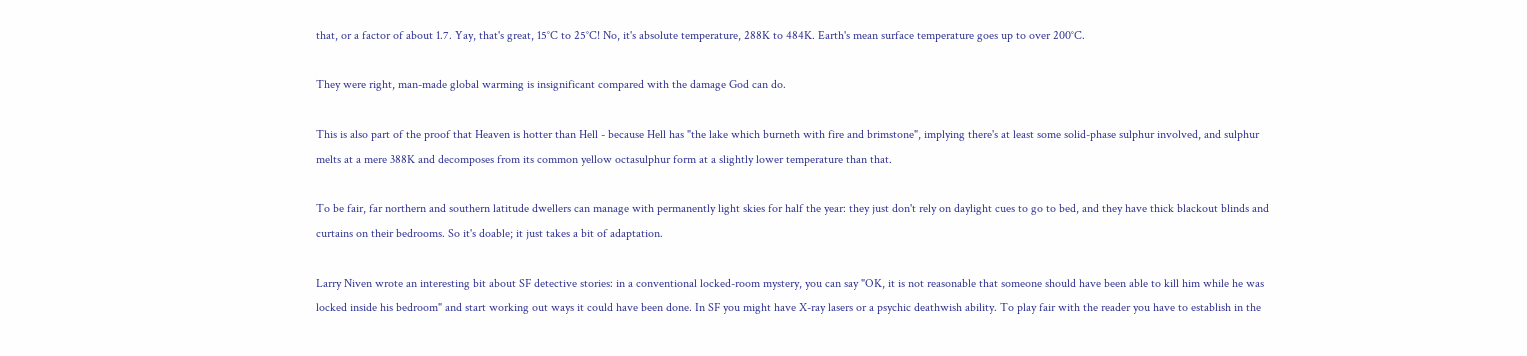that, or a factor of about 1.7. Yay, that's great, 15°C to 25°C! No, it's absolute temperature, 288K to 484K. Earth's mean surface temperature goes up to over 200°C.

They were right, man-made global warming is insignificant compared with the damage God can do.

This is also part of the proof that Heaven is hotter than Hell - because Hell has "the lake which burneth with fire and brimstone", implying there's at least some solid-phase sulphur involved, and sulphur melts at a mere 388K and decomposes from its common yellow octasulphur form at a slightly lower temperature than that.

To be fair, far northern and southern latitude dwellers can manage with permanently light skies for half the year: they just don't rely on daylight cues to go to bed, and they have thick blackout blinds and curtains on their bedrooms. So it's doable; it just takes a bit of adaptation.

Larry Niven wrote an interesting bit about SF detective stories: in a conventional locked-room mystery, you can say "OK, it is not reasonable that someone should have been able to kill him while he was locked inside his bedroom" and start working out ways it could have been done. In SF you might have X-ray lasers or a psychic deathwish ability. To play fair with the reader you have to establish in the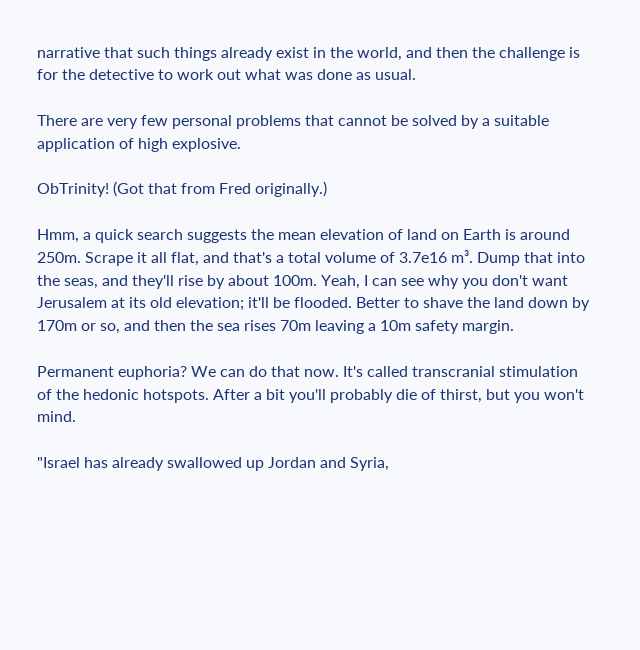narrative that such things already exist in the world, and then the challenge is for the detective to work out what was done as usual.

There are very few personal problems that cannot be solved by a suitable application of high explosive.

ObTrinity! (Got that from Fred originally.)

Hmm, a quick search suggests the mean elevation of land on Earth is around 250m. Scrape it all flat, and that's a total volume of 3.7e16 m³. Dump that into the seas, and they'll rise by about 100m. Yeah, I can see why you don't want Jerusalem at its old elevation; it'll be flooded. Better to shave the land down by 170m or so, and then the sea rises 70m leaving a 10m safety margin.

Permanent euphoria? We can do that now. It's called transcranial stimulation of the hedonic hotspots. After a bit you'll probably die of thirst, but you won't mind.

"Israel has already swallowed up Jordan and Syria,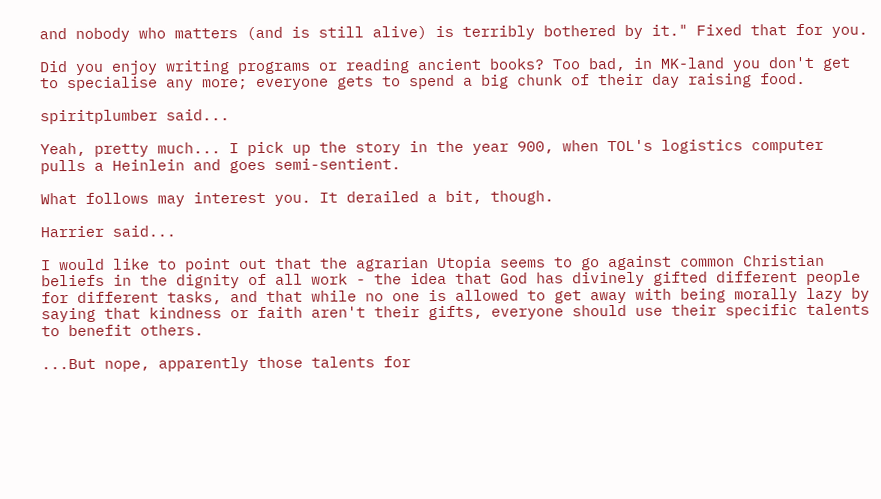and nobody who matters (and is still alive) is terribly bothered by it." Fixed that for you.

Did you enjoy writing programs or reading ancient books? Too bad, in MK-land you don't get to specialise any more; everyone gets to spend a big chunk of their day raising food.

spiritplumber said...

Yeah, pretty much... I pick up the story in the year 900, when TOL's logistics computer pulls a Heinlein and goes semi-sentient.

What follows may interest you. It derailed a bit, though.

Harrier said...

I would like to point out that the agrarian Utopia seems to go against common Christian beliefs in the dignity of all work - the idea that God has divinely gifted different people for different tasks, and that while no one is allowed to get away with being morally lazy by saying that kindness or faith aren't their gifts, everyone should use their specific talents to benefit others.

...But nope, apparently those talents for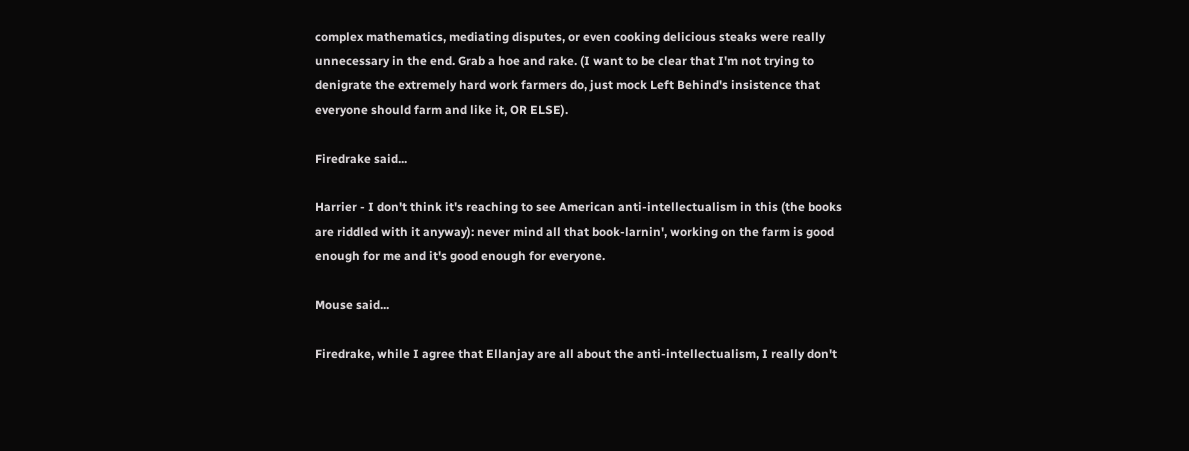complex mathematics, mediating disputes, or even cooking delicious steaks were really unnecessary in the end. Grab a hoe and rake. (I want to be clear that I'm not trying to denigrate the extremely hard work farmers do, just mock Left Behind's insistence that everyone should farm and like it, OR ELSE).

Firedrake said...

Harrier - I don't think it's reaching to see American anti-intellectualism in this (the books are riddled with it anyway): never mind all that book-larnin', working on the farm is good enough for me and it's good enough for everyone.

Mouse said...

Firedrake, while I agree that Ellanjay are all about the anti-intellectualism, I really don't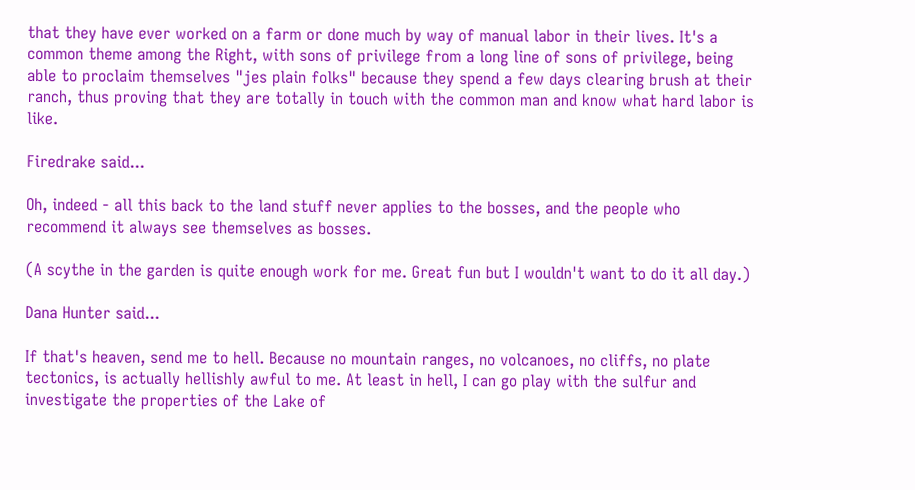that they have ever worked on a farm or done much by way of manual labor in their lives. It's a common theme among the Right, with sons of privilege from a long line of sons of privilege, being able to proclaim themselves "jes plain folks" because they spend a few days clearing brush at their ranch, thus proving that they are totally in touch with the common man and know what hard labor is like.

Firedrake said...

Oh, indeed - all this back to the land stuff never applies to the bosses, and the people who recommend it always see themselves as bosses.

(A scythe in the garden is quite enough work for me. Great fun but I wouldn't want to do it all day.)

Dana Hunter said...

If that's heaven, send me to hell. Because no mountain ranges, no volcanoes, no cliffs, no plate tectonics, is actually hellishly awful to me. At least in hell, I can go play with the sulfur and investigate the properties of the Lake of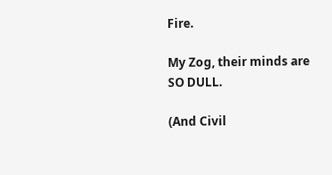Fire.

My Zog, their minds are SO DULL.

(And Civil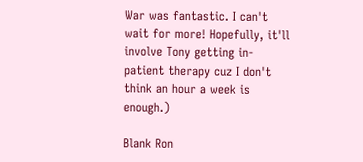War was fantastic. I can't wait for more! Hopefully, it'll involve Tony getting in-patient therapy cuz I don't think an hour a week is enough.)

Blank Ron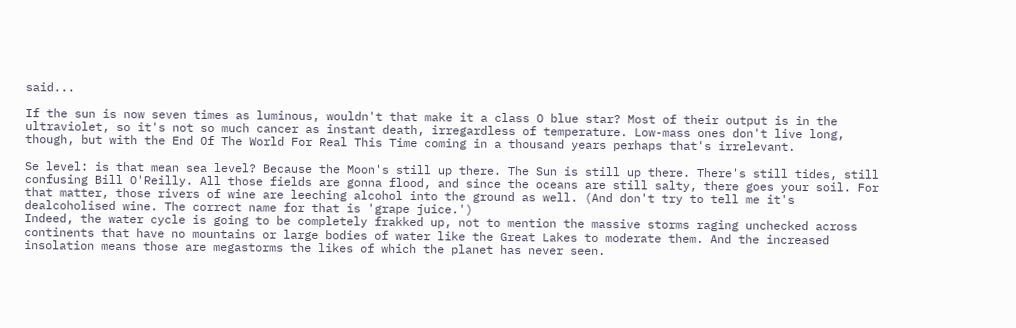said...

If the sun is now seven times as luminous, wouldn't that make it a class O blue star? Most of their output is in the ultraviolet, so it's not so much cancer as instant death, irregardless of temperature. Low-mass ones don't live long, though, but with the End Of The World For Real This Time coming in a thousand years perhaps that's irrelevant.

Se level: is that mean sea level? Because the Moon's still up there. The Sun is still up there. There's still tides, still confusing Bill O'Reilly. All those fields are gonna flood, and since the oceans are still salty, there goes your soil. For that matter, those rivers of wine are leeching alcohol into the ground as well. (And don't try to tell me it's dealcoholised wine. The correct name for that is 'grape juice.')
Indeed, the water cycle is going to be completely frakked up, not to mention the massive storms raging unchecked across continents that have no mountains or large bodies of water like the Great Lakes to moderate them. And the increased insolation means those are megastorms the likes of which the planet has never seen.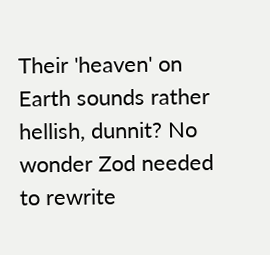Their 'heaven' on Earth sounds rather hellish, dunnit? No wonder Zod needed to rewrite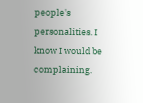people's personalities. I know I would be complaining.